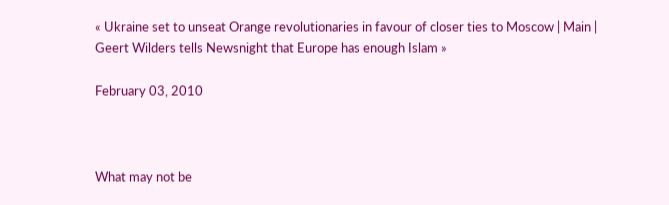« Ukraine set to unseat Orange revolutionaries in favour of closer ties to Moscow | Main | Geert Wilders tells Newsnight that Europe has enough Islam »

February 03, 2010



What may not be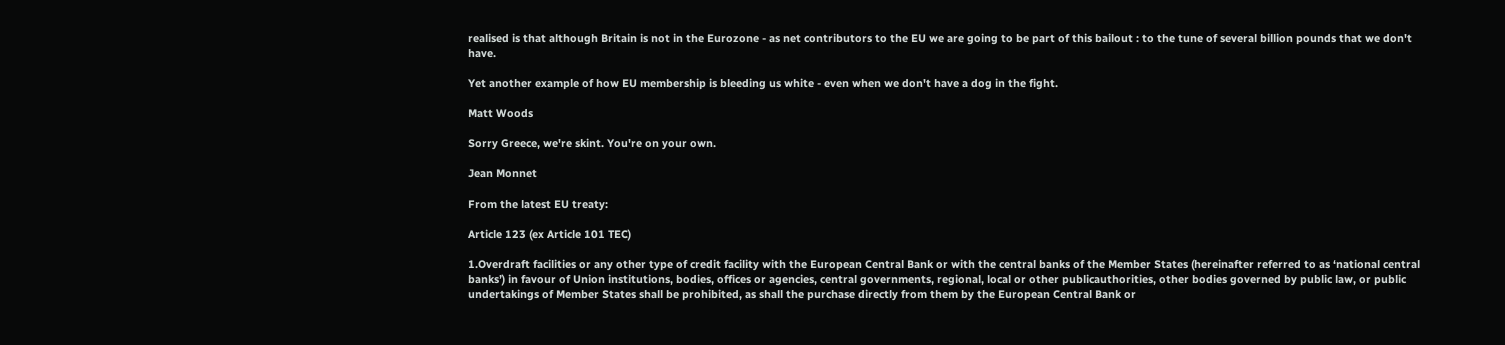realised is that although Britain is not in the Eurozone - as net contributors to the EU we are going to be part of this bailout : to the tune of several billion pounds that we don't have.

Yet another example of how EU membership is bleeding us white - even when we don't have a dog in the fight.

Matt Woods

Sorry Greece, we're skint. You're on your own.

Jean Monnet

From the latest EU treaty:

Article 123 (ex Article 101 TEC)

1.Overdraft facilities or any other type of credit facility with the European Central Bank or with the central banks of the Member States (hereinafter referred to as ‘national central banks’) in favour of Union institutions, bodies, offices or agencies, central governments, regional, local or other publicauthorities, other bodies governed by public law, or public undertakings of Member States shall be prohibited, as shall the purchase directly from them by the European Central Bank or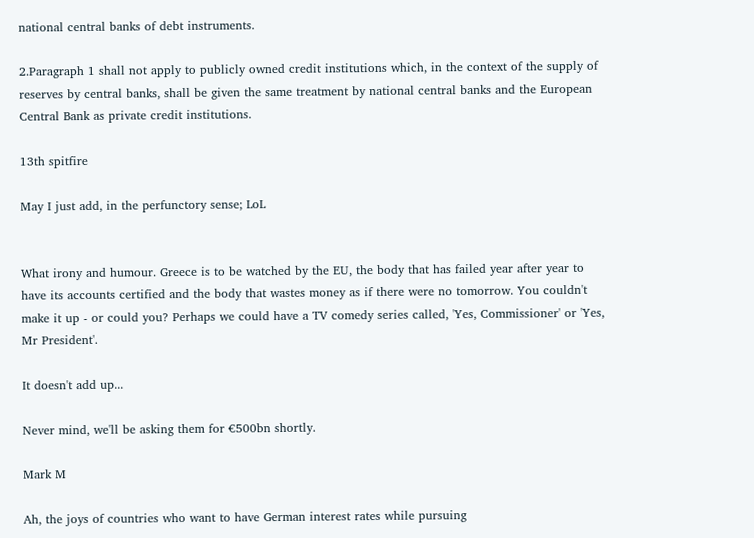national central banks of debt instruments.

2.Paragraph 1 shall not apply to publicly owned credit institutions which, in the context of the supply of reserves by central banks, shall be given the same treatment by national central banks and the European Central Bank as private credit institutions.

13th spitfire

May I just add, in the perfunctory sense; LoL


What irony and humour. Greece is to be watched by the EU, the body that has failed year after year to have its accounts certified and the body that wastes money as if there were no tomorrow. You couldn't make it up - or could you? Perhaps we could have a TV comedy series called, 'Yes, Commissioner' or 'Yes, Mr President'.

It doesn't add up...

Never mind, we'll be asking them for €500bn shortly.

Mark M

Ah, the joys of countries who want to have German interest rates while pursuing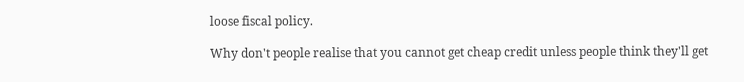loose fiscal policy.

Why don't people realise that you cannot get cheap credit unless people think they'll get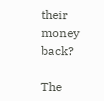their money back?

The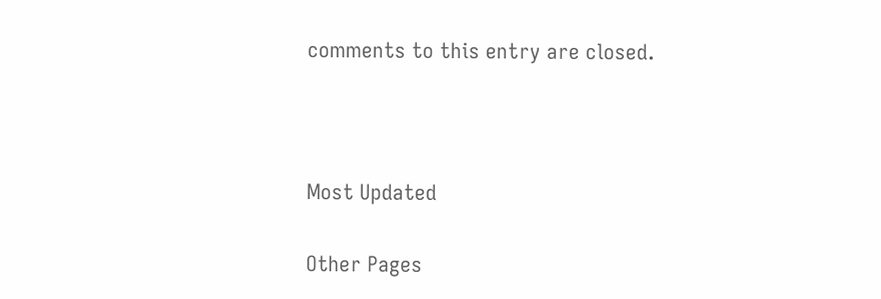comments to this entry are closed.



Most Updated

Other Pages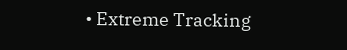• Extreme Tracking